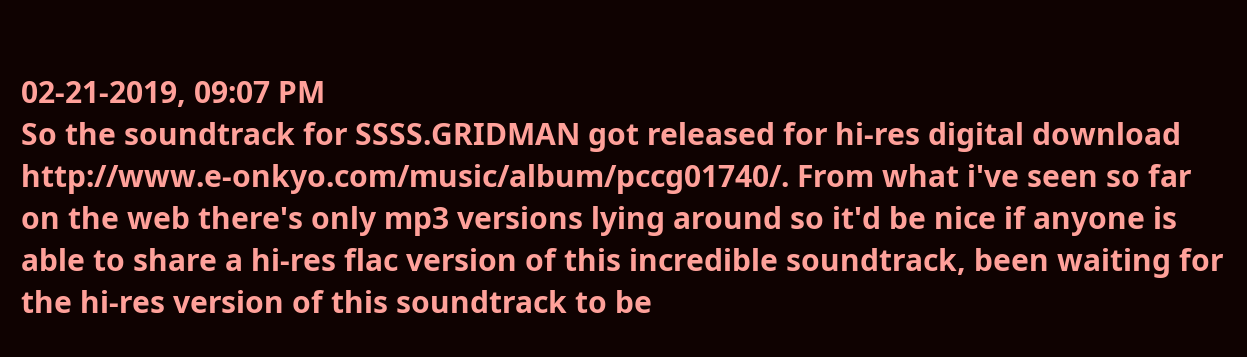02-21-2019, 09:07 PM
So the soundtrack for SSSS.GRIDMAN got released for hi-res digital download http://www.e-onkyo.com/music/album/pccg01740/. From what i've seen so far on the web there's only mp3 versions lying around so it'd be nice if anyone is able to share a hi-res flac version of this incredible soundtrack, been waiting for the hi-res version of this soundtrack to be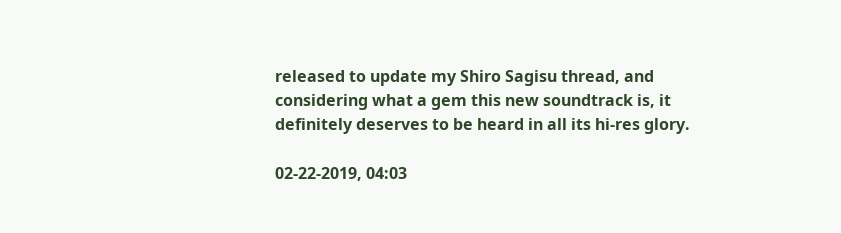released to update my Shiro Sagisu thread, and considering what a gem this new soundtrack is, it definitely deserves to be heard in all its hi-res glory.

02-22-2019, 04:03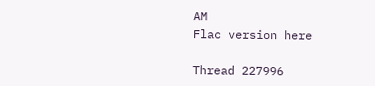AM
Flac version here

Thread 227996